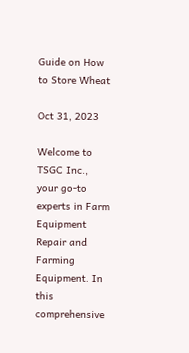Guide on How to Store Wheat

Oct 31, 2023

Welcome to TSGC Inc., your go-to experts in Farm Equipment Repair and Farming Equipment. In this comprehensive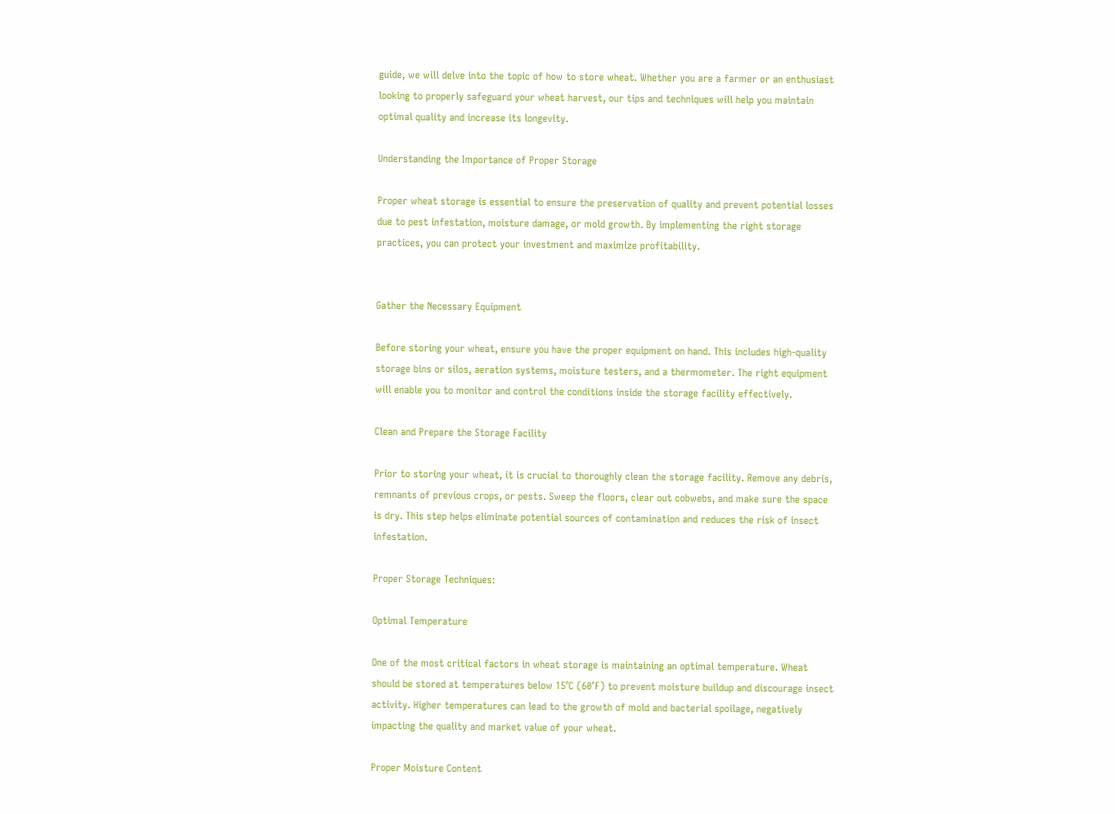guide, we will delve into the topic of how to store wheat. Whether you are a farmer or an enthusiast looking to properly safeguard your wheat harvest, our tips and techniques will help you maintain optimal quality and increase its longevity.

Understanding the Importance of Proper Storage

Proper wheat storage is essential to ensure the preservation of quality and prevent potential losses due to pest infestation, moisture damage, or mold growth. By implementing the right storage practices, you can protect your investment and maximize profitability.


Gather the Necessary Equipment

Before storing your wheat, ensure you have the proper equipment on hand. This includes high-quality storage bins or silos, aeration systems, moisture testers, and a thermometer. The right equipment will enable you to monitor and control the conditions inside the storage facility effectively.

Clean and Prepare the Storage Facility

Prior to storing your wheat, it is crucial to thoroughly clean the storage facility. Remove any debris, remnants of previous crops, or pests. Sweep the floors, clear out cobwebs, and make sure the space is dry. This step helps eliminate potential sources of contamination and reduces the risk of insect infestation.

Proper Storage Techniques:

Optimal Temperature

One of the most critical factors in wheat storage is maintaining an optimal temperature. Wheat should be stored at temperatures below 15°C (60°F) to prevent moisture buildup and discourage insect activity. Higher temperatures can lead to the growth of mold and bacterial spoilage, negatively impacting the quality and market value of your wheat.

Proper Moisture Content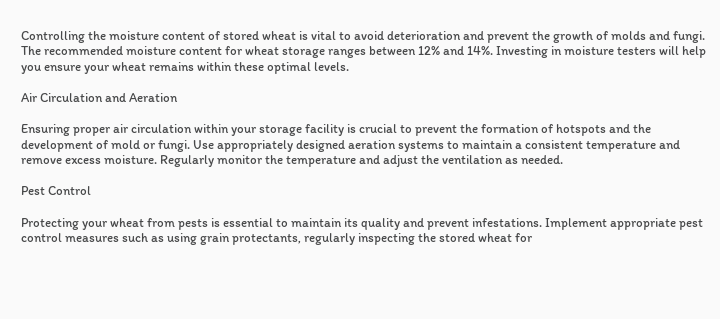Controlling the moisture content of stored wheat is vital to avoid deterioration and prevent the growth of molds and fungi. The recommended moisture content for wheat storage ranges between 12% and 14%. Investing in moisture testers will help you ensure your wheat remains within these optimal levels.

Air Circulation and Aeration

Ensuring proper air circulation within your storage facility is crucial to prevent the formation of hotspots and the development of mold or fungi. Use appropriately designed aeration systems to maintain a consistent temperature and remove excess moisture. Regularly monitor the temperature and adjust the ventilation as needed.

Pest Control

Protecting your wheat from pests is essential to maintain its quality and prevent infestations. Implement appropriate pest control measures such as using grain protectants, regularly inspecting the stored wheat for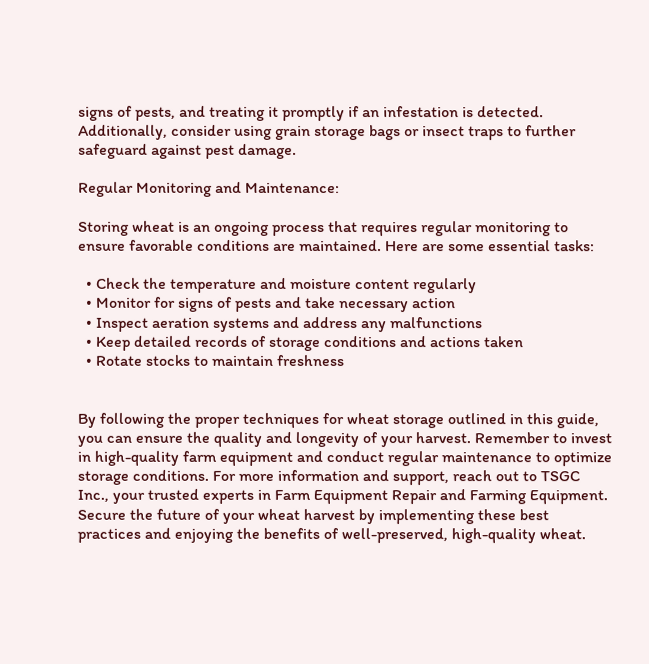signs of pests, and treating it promptly if an infestation is detected. Additionally, consider using grain storage bags or insect traps to further safeguard against pest damage.

Regular Monitoring and Maintenance:

Storing wheat is an ongoing process that requires regular monitoring to ensure favorable conditions are maintained. Here are some essential tasks:

  • Check the temperature and moisture content regularly
  • Monitor for signs of pests and take necessary action
  • Inspect aeration systems and address any malfunctions
  • Keep detailed records of storage conditions and actions taken
  • Rotate stocks to maintain freshness


By following the proper techniques for wheat storage outlined in this guide, you can ensure the quality and longevity of your harvest. Remember to invest in high-quality farm equipment and conduct regular maintenance to optimize storage conditions. For more information and support, reach out to TSGC Inc., your trusted experts in Farm Equipment Repair and Farming Equipment. Secure the future of your wheat harvest by implementing these best practices and enjoying the benefits of well-preserved, high-quality wheat.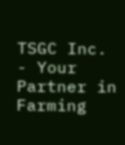TSGC Inc. - Your Partner in Farming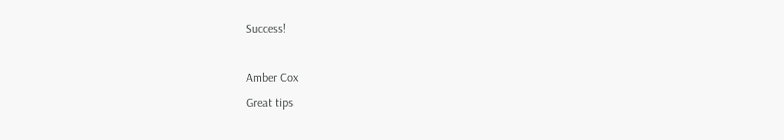Success!

Amber Cox
Great tips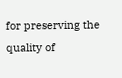for preserving the quality of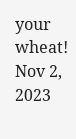your wheat!
Nov 2, 2023